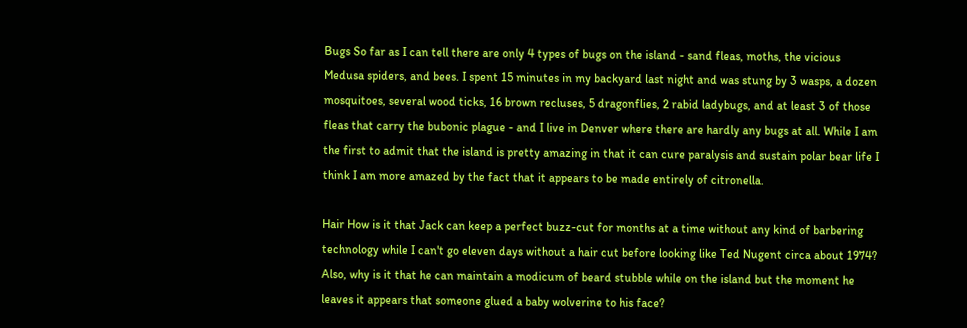Bugs So far as I can tell there are only 4 types of bugs on the island - sand fleas, moths, the vicious Medusa spiders, and bees. I spent 15 minutes in my backyard last night and was stung by 3 wasps, a dozen mosquitoes, several wood ticks, 16 brown recluses, 5 dragonflies, 2 rabid ladybugs, and at least 3 of those fleas that carry the bubonic plague - and I live in Denver where there are hardly any bugs at all. While I am the first to admit that the island is pretty amazing in that it can cure paralysis and sustain polar bear life I think I am more amazed by the fact that it appears to be made entirely of citronella.

Hair How is it that Jack can keep a perfect buzz-cut for months at a time without any kind of barbering technology while I can't go eleven days without a hair cut before looking like Ted Nugent circa about 1974? Also, why is it that he can maintain a modicum of beard stubble while on the island but the moment he leaves it appears that someone glued a baby wolverine to his face?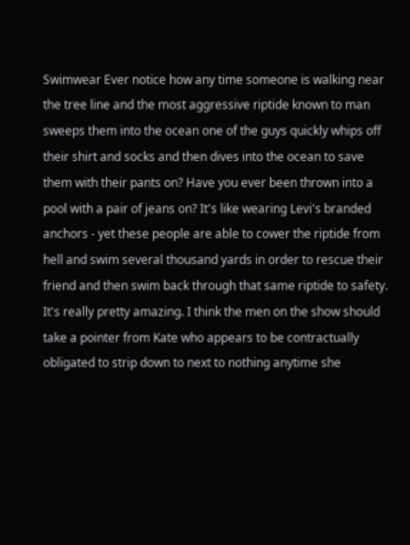Swimwear Ever notice how any time someone is walking near the tree line and the most aggressive riptide known to man sweeps them into the ocean one of the guys quickly whips off their shirt and socks and then dives into the ocean to save them with their pants on? Have you ever been thrown into a pool with a pair of jeans on? It's like wearing Levi's branded anchors - yet these people are able to cower the riptide from hell and swim several thousand yards in order to rescue their friend and then swim back through that same riptide to safety. It's really pretty amazing. I think the men on the show should take a pointer from Kate who appears to be contractually obligated to strip down to next to nothing anytime she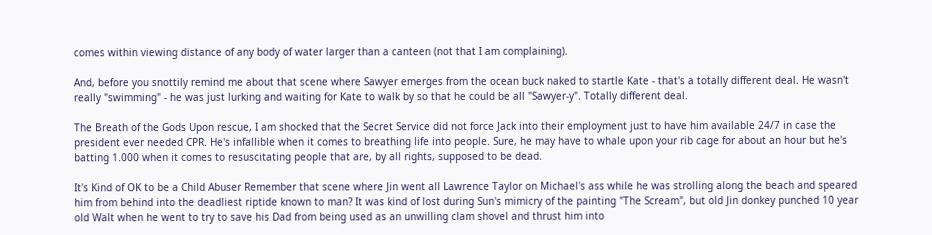comes within viewing distance of any body of water larger than a canteen (not that I am complaining).

And, before you snottily remind me about that scene where Sawyer emerges from the ocean buck naked to startle Kate - that's a totally different deal. He wasn't really "swimming" - he was just lurking and waiting for Kate to walk by so that he could be all "Sawyer-y". Totally different deal.

The Breath of the Gods Upon rescue, I am shocked that the Secret Service did not force Jack into their employment just to have him available 24/7 in case the president ever needed CPR. He's infallible when it comes to breathing life into people. Sure, he may have to whale upon your rib cage for about an hour but he's batting 1.000 when it comes to resuscitating people that are, by all rights, supposed to be dead.

It's Kind of OK to be a Child Abuser Remember that scene where Jin went all Lawrence Taylor on Michael's ass while he was strolling along the beach and speared him from behind into the deadliest riptide known to man? It was kind of lost during Sun's mimicry of the painting "The Scream", but old Jin donkey punched 10 year old Walt when he went to try to save his Dad from being used as an unwilling clam shovel and thrust him into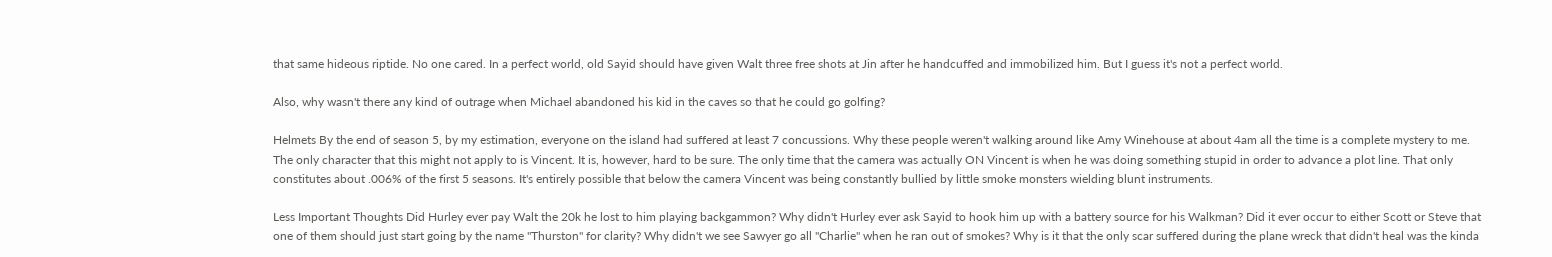that same hideous riptide. No one cared. In a perfect world, old Sayid should have given Walt three free shots at Jin after he handcuffed and immobilized him. But I guess it's not a perfect world.

Also, why wasn't there any kind of outrage when Michael abandoned his kid in the caves so that he could go golfing?

Helmets By the end of season 5, by my estimation, everyone on the island had suffered at least 7 concussions. Why these people weren't walking around like Amy Winehouse at about 4am all the time is a complete mystery to me. The only character that this might not apply to is Vincent. It is, however, hard to be sure. The only time that the camera was actually ON Vincent is when he was doing something stupid in order to advance a plot line. That only constitutes about .006% of the first 5 seasons. It's entirely possible that below the camera Vincent was being constantly bullied by little smoke monsters wielding blunt instruments.

Less Important Thoughts Did Hurley ever pay Walt the 20k he lost to him playing backgammon? Why didn't Hurley ever ask Sayid to hook him up with a battery source for his Walkman? Did it ever occur to either Scott or Steve that one of them should just start going by the name "Thurston" for clarity? Why didn't we see Sawyer go all "Charlie" when he ran out of smokes? Why is it that the only scar suffered during the plane wreck that didn't heal was the kinda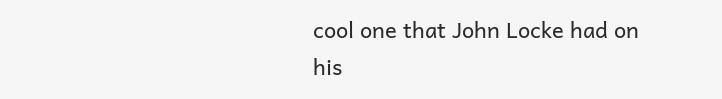cool one that John Locke had on his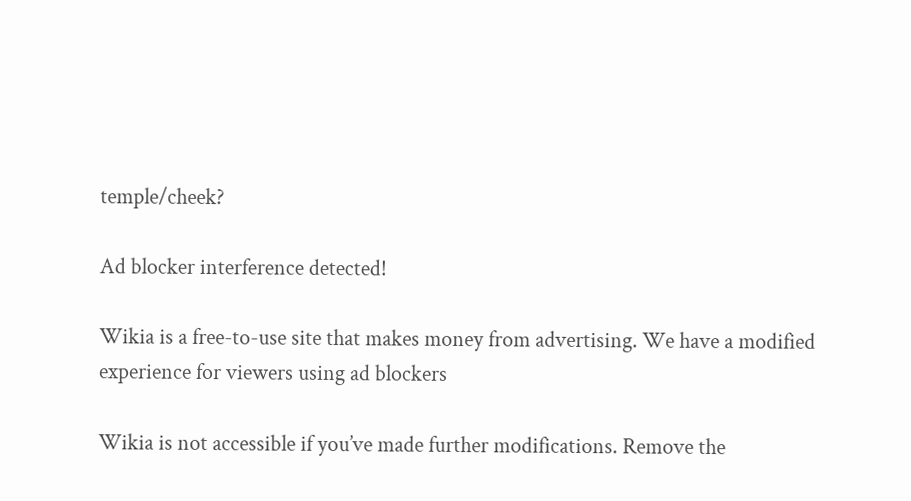temple/cheek?

Ad blocker interference detected!

Wikia is a free-to-use site that makes money from advertising. We have a modified experience for viewers using ad blockers

Wikia is not accessible if you’ve made further modifications. Remove the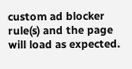custom ad blocker rule(s) and the page will load as expected.